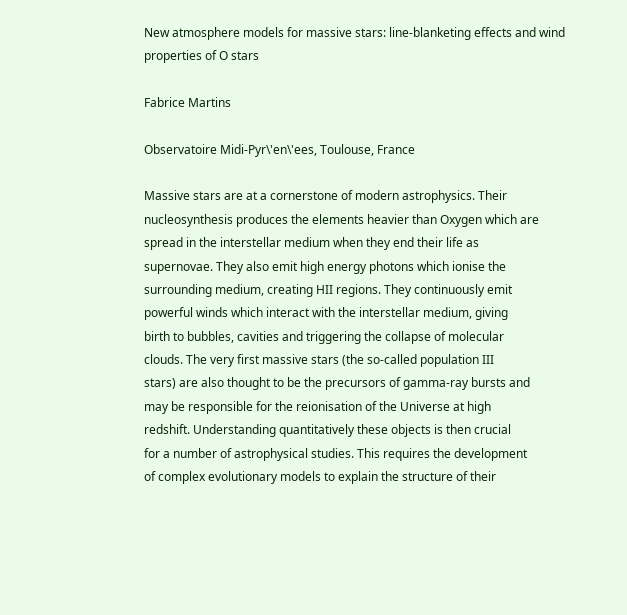New atmosphere models for massive stars: line-blanketing effects and wind properties of O stars

Fabrice Martins

Observatoire Midi-Pyr\'en\'ees, Toulouse, France

Massive stars are at a cornerstone of modern astrophysics. Their
nucleosynthesis produces the elements heavier than Oxygen which are
spread in the interstellar medium when they end their life as
supernovae. They also emit high energy photons which ionise the
surrounding medium, creating HII regions. They continuously emit
powerful winds which interact with the interstellar medium, giving
birth to bubbles, cavities and triggering the collapse of molecular
clouds. The very first massive stars (the so-called population III
stars) are also thought to be the precursors of gamma-ray bursts and
may be responsible for the reionisation of the Universe at high
redshift. Understanding quantitatively these objects is then crucial
for a number of astrophysical studies. This requires the development
of complex evolutionary models to explain the structure of their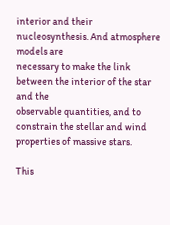interior and their nucleosynthesis. And atmosphere models are
necessary to make the link between the interior of the star and the
observable quantities, and to constrain the stellar and wind
properties of massive stars.

This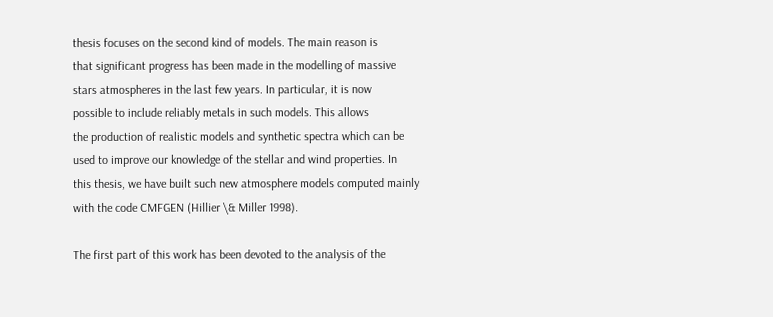thesis focuses on the second kind of models. The main reason is
that significant progress has been made in the modelling of massive
stars atmospheres in the last few years. In particular, it is now
possible to include reliably metals in such models. This allows
the production of realistic models and synthetic spectra which can be
used to improve our knowledge of the stellar and wind properties. In
this thesis, we have built such new atmosphere models computed mainly
with the code CMFGEN (Hillier \& Miller 1998).

The first part of this work has been devoted to the analysis of the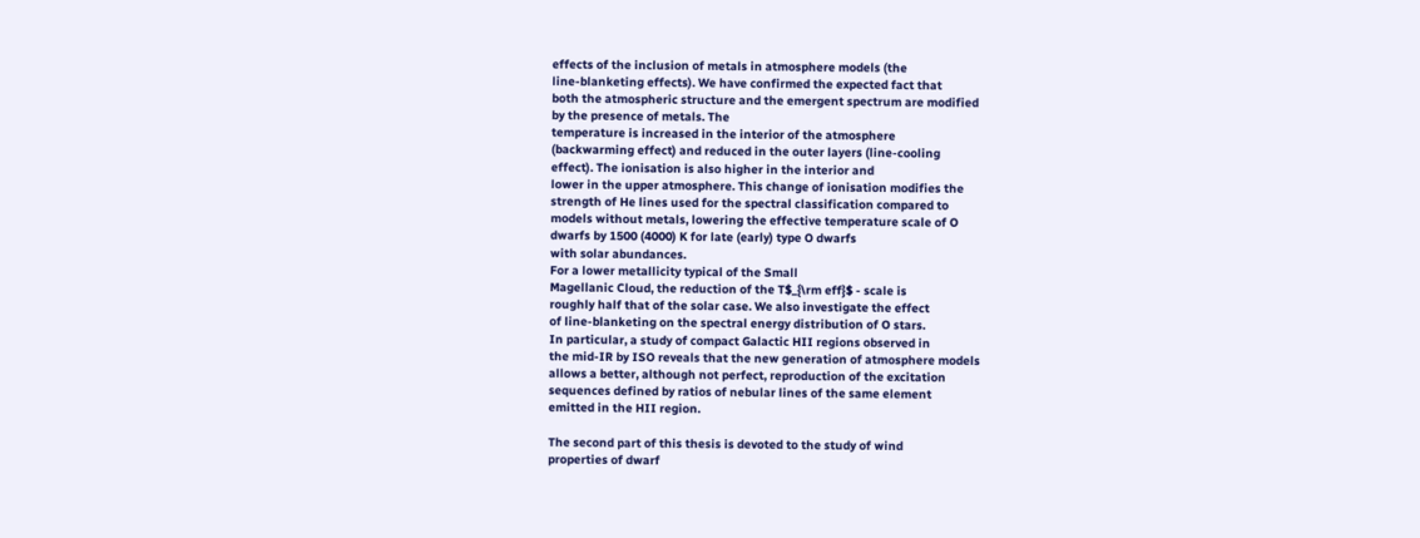effects of the inclusion of metals in atmosphere models (the
line-blanketing effects). We have confirmed the expected fact that
both the atmospheric structure and the emergent spectrum are modified
by the presence of metals. The
temperature is increased in the interior of the atmosphere
(backwarming effect) and reduced in the outer layers (line-cooling
effect). The ionisation is also higher in the interior and
lower in the upper atmosphere. This change of ionisation modifies the
strength of He lines used for the spectral classification compared to
models without metals, lowering the effective temperature scale of O
dwarfs by 1500 (4000) K for late (early) type O dwarfs
with solar abundances.
For a lower metallicity typical of the Small
Magellanic Cloud, the reduction of the T$_{\rm eff}$ - scale is
roughly half that of the solar case. We also investigate the effect
of line-blanketing on the spectral energy distribution of O stars.
In particular, a study of compact Galactic HII regions observed in
the mid-IR by ISO reveals that the new generation of atmosphere models
allows a better, although not perfect, reproduction of the excitation
sequences defined by ratios of nebular lines of the same element
emitted in the HII region.

The second part of this thesis is devoted to the study of wind
properties of dwarf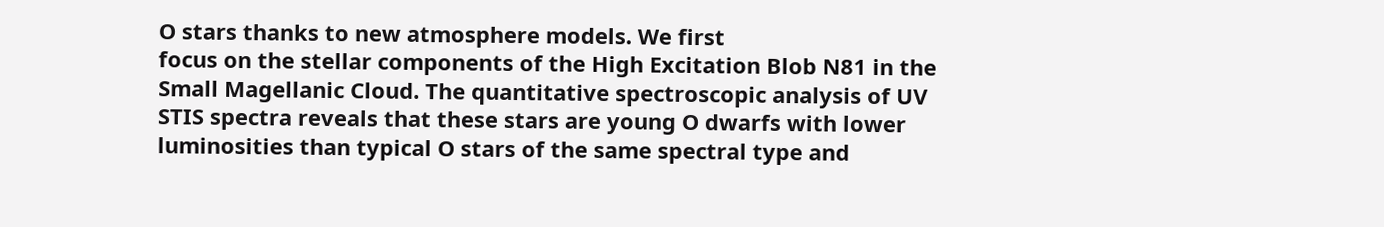O stars thanks to new atmosphere models. We first
focus on the stellar components of the High Excitation Blob N81 in the
Small Magellanic Cloud. The quantitative spectroscopic analysis of UV
STIS spectra reveals that these stars are young O dwarfs with lower
luminosities than typical O stars of the same spectral type and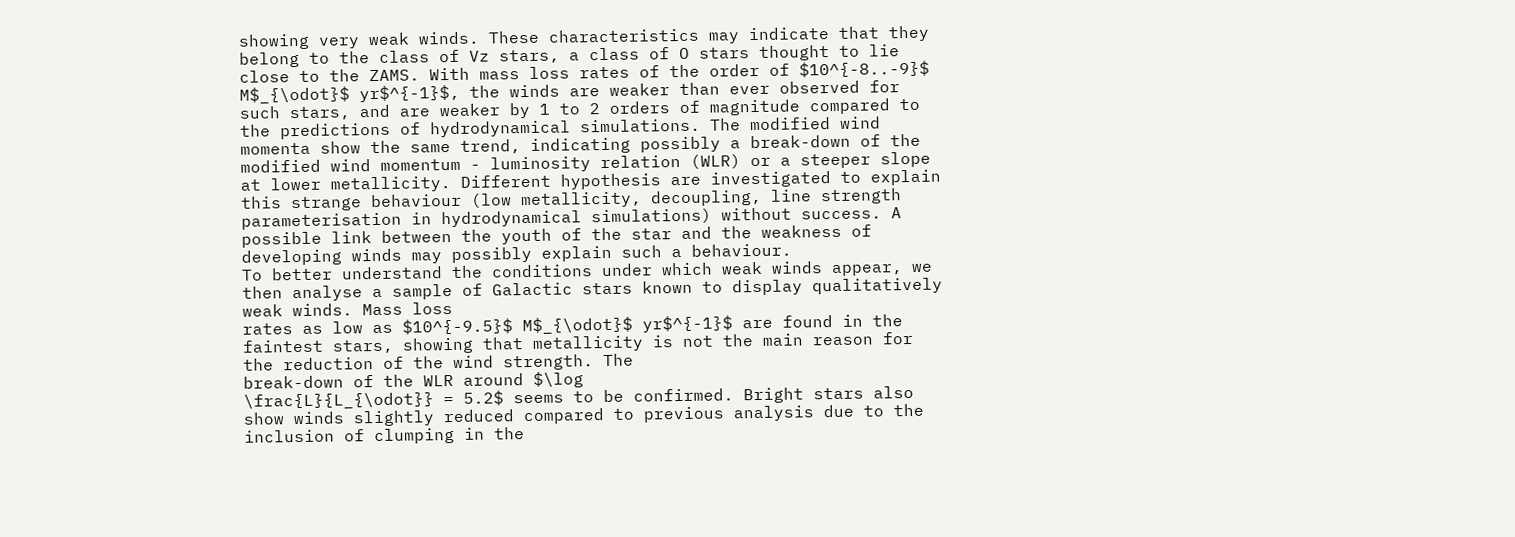showing very weak winds. These characteristics may indicate that they
belong to the class of Vz stars, a class of O stars thought to lie
close to the ZAMS. With mass loss rates of the order of $10^{-8..-9}$
M$_{\odot}$ yr$^{-1}$, the winds are weaker than ever observed for
such stars, and are weaker by 1 to 2 orders of magnitude compared to
the predictions of hydrodynamical simulations. The modified wind
momenta show the same trend, indicating possibly a break-down of the
modified wind momentum - luminosity relation (WLR) or a steeper slope
at lower metallicity. Different hypothesis are investigated to explain
this strange behaviour (low metallicity, decoupling, line strength
parameterisation in hydrodynamical simulations) without success. A
possible link between the youth of the star and the weakness of
developing winds may possibly explain such a behaviour.
To better understand the conditions under which weak winds appear, we
then analyse a sample of Galactic stars known to display qualitatively
weak winds. Mass loss
rates as low as $10^{-9.5}$ M$_{\odot}$ yr$^{-1}$ are found in the
faintest stars, showing that metallicity is not the main reason for
the reduction of the wind strength. The
break-down of the WLR around $\log
\frac{L}{L_{\odot}} = 5.2$ seems to be confirmed. Bright stars also
show winds slightly reduced compared to previous analysis due to the
inclusion of clumping in the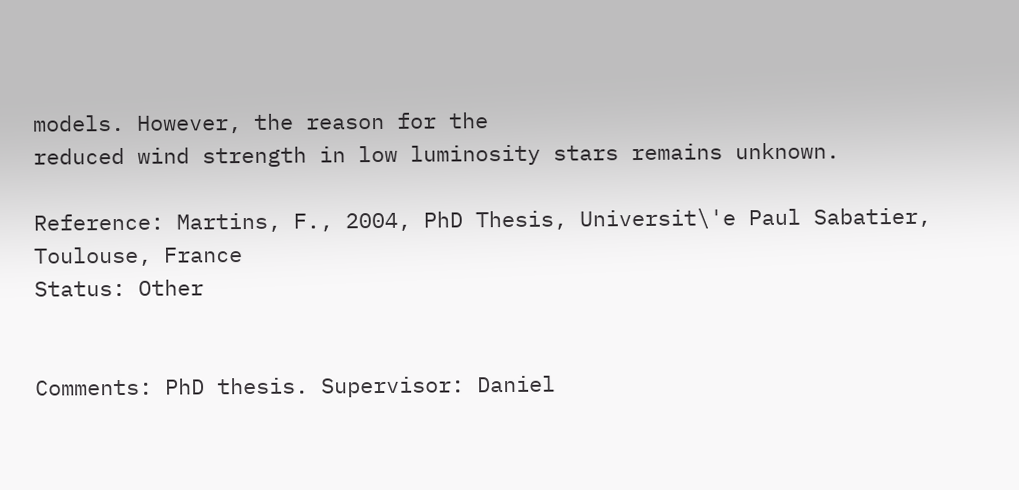models. However, the reason for the
reduced wind strength in low luminosity stars remains unknown.

Reference: Martins, F., 2004, PhD Thesis, Universit\'e Paul Sabatier, Toulouse, France
Status: Other


Comments: PhD thesis. Supervisor: Daniel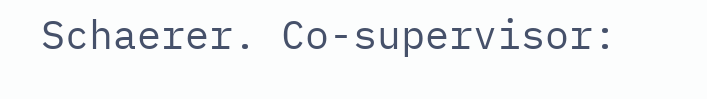Schaerer. Co-supervisor: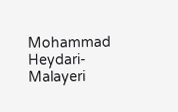Mohammad Heydari-Malayeri